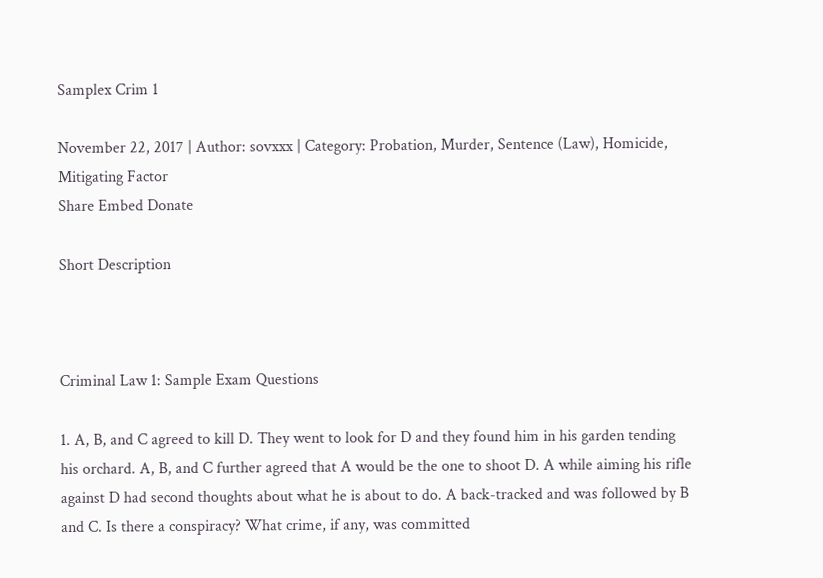Samplex Crim 1

November 22, 2017 | Author: sovxxx | Category: Probation, Murder, Sentence (Law), Homicide, Mitigating Factor
Share Embed Donate

Short Description



Criminal Law 1: Sample Exam Questions

1. A, B, and C agreed to kill D. They went to look for D and they found him in his garden tending his orchard. A, B, and C further agreed that A would be the one to shoot D. A while aiming his rifle against D had second thoughts about what he is about to do. A back-tracked and was followed by B and C. Is there a conspiracy? What crime, if any, was committed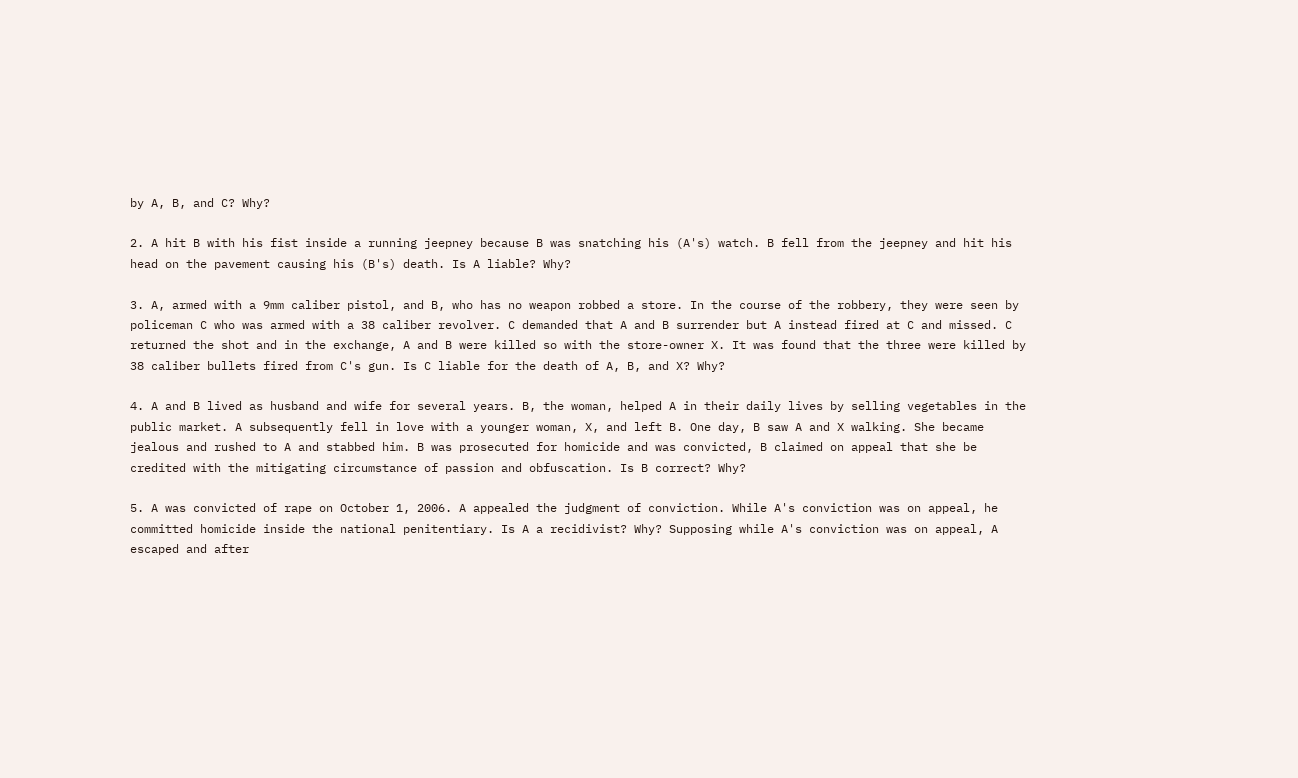by A, B, and C? Why?

2. A hit B with his fist inside a running jeepney because B was snatching his (A's) watch. B fell from the jeepney and hit his head on the pavement causing his (B's) death. Is A liable? Why?

3. A, armed with a 9mm caliber pistol, and B, who has no weapon robbed a store. In the course of the robbery, they were seen by policeman C who was armed with a 38 caliber revolver. C demanded that A and B surrender but A instead fired at C and missed. C returned the shot and in the exchange, A and B were killed so with the store-owner X. It was found that the three were killed by 38 caliber bullets fired from C's gun. Is C liable for the death of A, B, and X? Why?

4. A and B lived as husband and wife for several years. B, the woman, helped A in their daily lives by selling vegetables in the public market. A subsequently fell in love with a younger woman, X, and left B. One day, B saw A and X walking. She became jealous and rushed to A and stabbed him. B was prosecuted for homicide and was convicted, B claimed on appeal that she be credited with the mitigating circumstance of passion and obfuscation. Is B correct? Why?

5. A was convicted of rape on October 1, 2006. A appealed the judgment of conviction. While A's conviction was on appeal, he committed homicide inside the national penitentiary. Is A a recidivist? Why? Supposing while A's conviction was on appeal, A escaped and after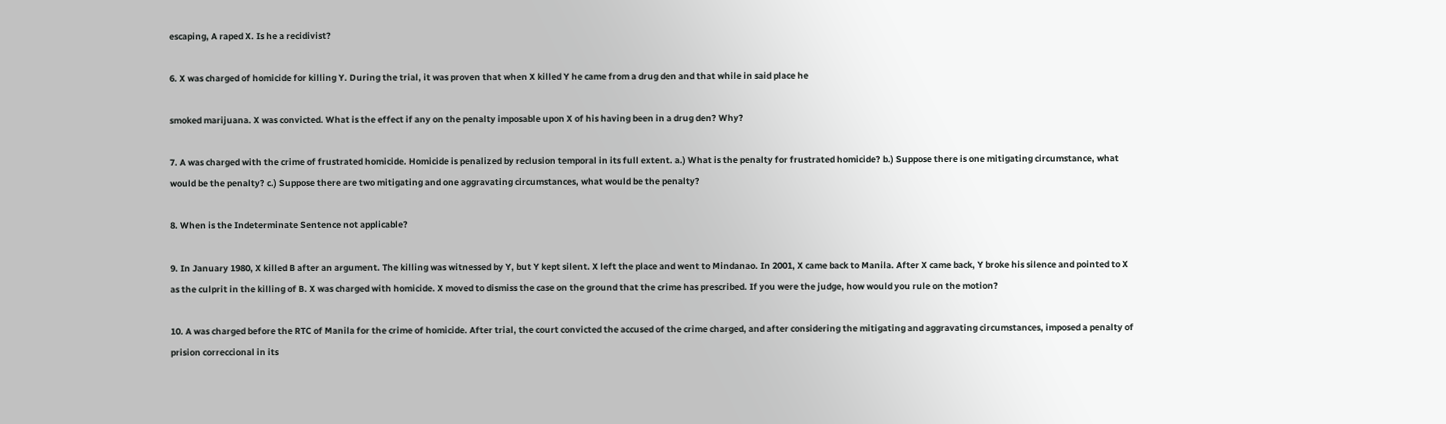escaping, A raped X. Is he a recidivist?

6. X was charged of homicide for killing Y. During the trial, it was proven that when X killed Y he came from a drug den and that while in said place he

smoked marijuana. X was convicted. What is the effect if any on the penalty imposable upon X of his having been in a drug den? Why?

7. A was charged with the crime of frustrated homicide. Homicide is penalized by reclusion temporal in its full extent. a.) What is the penalty for frustrated homicide? b.) Suppose there is one mitigating circumstance, what would be the penalty? c.) Suppose there are two mitigating and one aggravating circumstances, what would be the penalty?

8. When is the Indeterminate Sentence not applicable?

9. In January 1980, X killed B after an argument. The killing was witnessed by Y, but Y kept silent. X left the place and went to Mindanao. In 2001, X came back to Manila. After X came back, Y broke his silence and pointed to X as the culprit in the killing of B. X was charged with homicide. X moved to dismiss the case on the ground that the crime has prescribed. If you were the judge, how would you rule on the motion?

10. A was charged before the RTC of Manila for the crime of homicide. After trial, the court convicted the accused of the crime charged, and after considering the mitigating and aggravating circumstances, imposed a penalty of prision correccional in its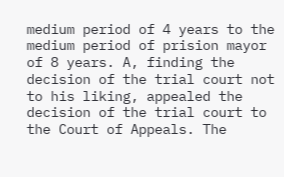medium period of 4 years to the medium period of prision mayor of 8 years. A, finding the decision of the trial court not to his liking, appealed the decision of the trial court to the Court of Appeals. The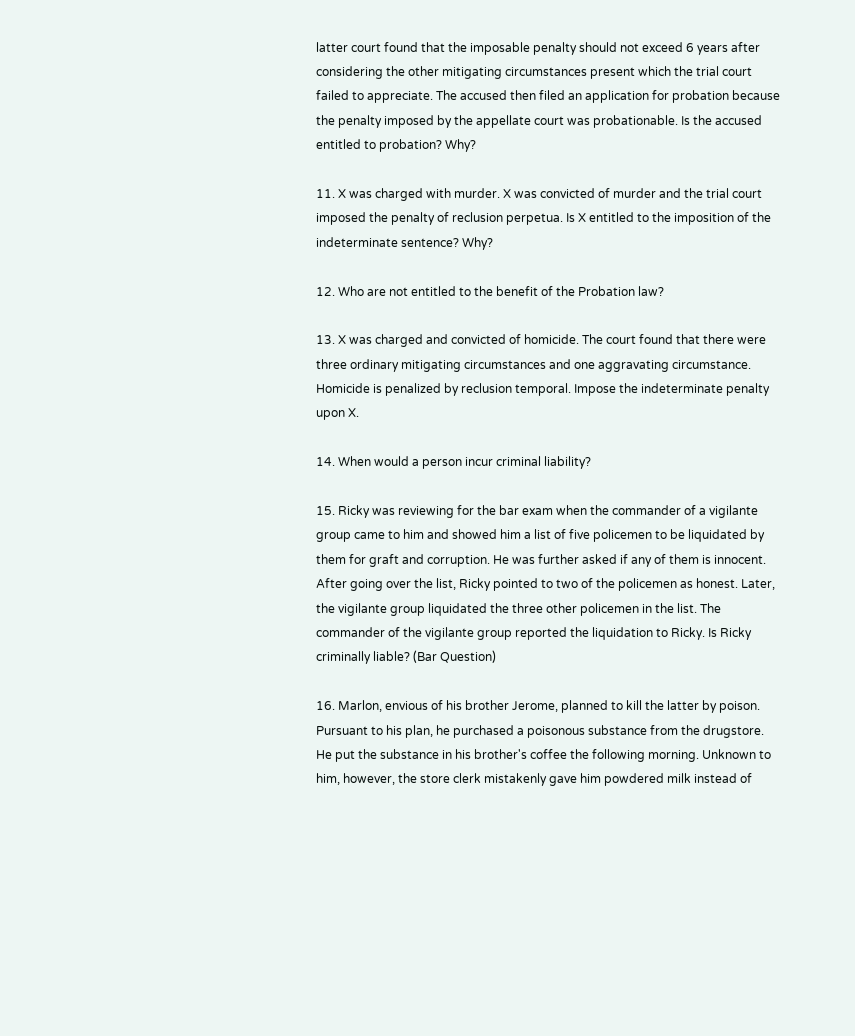latter court found that the imposable penalty should not exceed 6 years after considering the other mitigating circumstances present which the trial court failed to appreciate. The accused then filed an application for probation because the penalty imposed by the appellate court was probationable. Is the accused entitled to probation? Why?

11. X was charged with murder. X was convicted of murder and the trial court imposed the penalty of reclusion perpetua. Is X entitled to the imposition of the indeterminate sentence? Why?

12. Who are not entitled to the benefit of the Probation law?

13. X was charged and convicted of homicide. The court found that there were three ordinary mitigating circumstances and one aggravating circumstance. Homicide is penalized by reclusion temporal. Impose the indeterminate penalty upon X.

14. When would a person incur criminal liability?

15. Ricky was reviewing for the bar exam when the commander of a vigilante group came to him and showed him a list of five policemen to be liquidated by them for graft and corruption. He was further asked if any of them is innocent. After going over the list, Ricky pointed to two of the policemen as honest. Later, the vigilante group liquidated the three other policemen in the list. The commander of the vigilante group reported the liquidation to Ricky. Is Ricky criminally liable? (Bar Question)

16. Marlon, envious of his brother Jerome, planned to kill the latter by poison. Pursuant to his plan, he purchased a poisonous substance from the drugstore. He put the substance in his brother's coffee the following morning. Unknown to him, however, the store clerk mistakenly gave him powdered milk instead of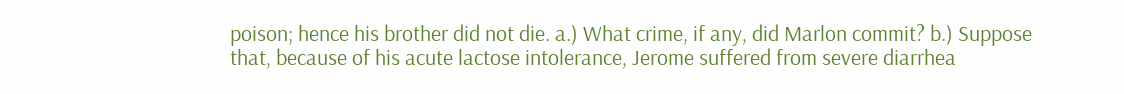poison; hence his brother did not die. a.) What crime, if any, did Marlon commit? b.) Suppose that, because of his acute lactose intolerance, Jerome suffered from severe diarrhea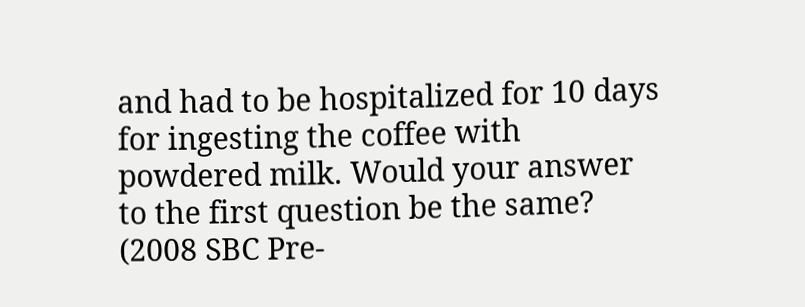and had to be hospitalized for 10 days for ingesting the coffee with powdered milk. Would your answer to the first question be the same? (2008 SBC Pre-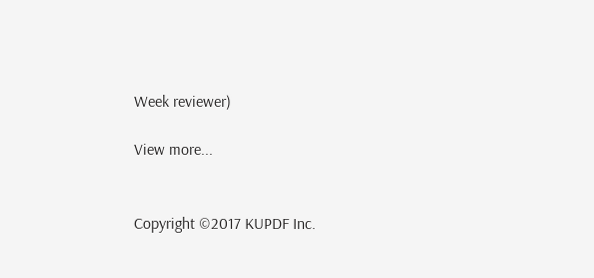Week reviewer)

View more...


Copyright ©2017 KUPDF Inc.